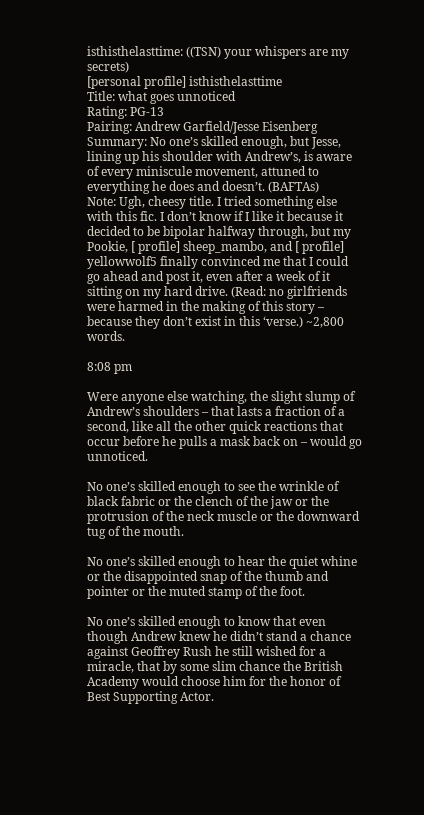isthisthelasttime: ((TSN) your whispers are my secrets)
[personal profile] isthisthelasttime
Title: what goes unnoticed
Rating: PG-13
Pairing: Andrew Garfield/Jesse Eisenberg
Summary: No one’s skilled enough, but Jesse, lining up his shoulder with Andrew’s, is aware of every miniscule movement, attuned to everything he does and doesn’t. (BAFTAs)
Note: Ugh, cheesy title. I tried something else with this fic. I don’t know if I like it because it decided to be bipolar halfway through, but my Pookie, [ profile] sheep_mambo, and [ profile] yellowwolf5 finally convinced me that I could go ahead and post it, even after a week of it sitting on my hard drive. (Read: no girlfriends were harmed in the making of this story – because they don’t exist in this ‘verse.) ~2,800 words.

8:08 pm

Were anyone else watching, the slight slump of Andrew’s shoulders – that lasts a fraction of a second, like all the other quick reactions that occur before he pulls a mask back on – would go unnoticed.

No one’s skilled enough to see the wrinkle of black fabric or the clench of the jaw or the protrusion of the neck muscle or the downward tug of the mouth.

No one’s skilled enough to hear the quiet whine or the disappointed snap of the thumb and pointer or the muted stamp of the foot.

No one’s skilled enough to know that even though Andrew knew he didn’t stand a chance against Geoffrey Rush he still wished for a miracle, that by some slim chance the British Academy would choose him for the honor of Best Supporting Actor.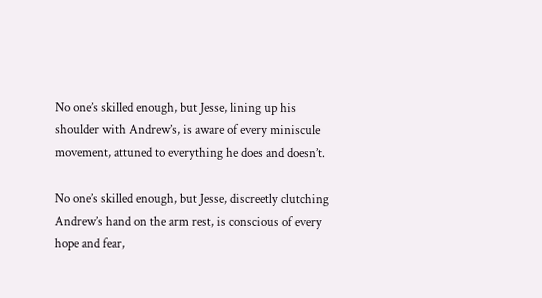No one’s skilled enough, but Jesse, lining up his shoulder with Andrew’s, is aware of every miniscule movement, attuned to everything he does and doesn’t.

No one’s skilled enough, but Jesse, discreetly clutching Andrew’s hand on the arm rest, is conscious of every hope and fear,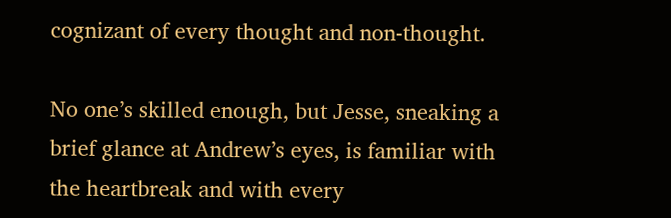cognizant of every thought and non-thought.

No one’s skilled enough, but Jesse, sneaking a brief glance at Andrew’s eyes, is familiar with the heartbreak and with every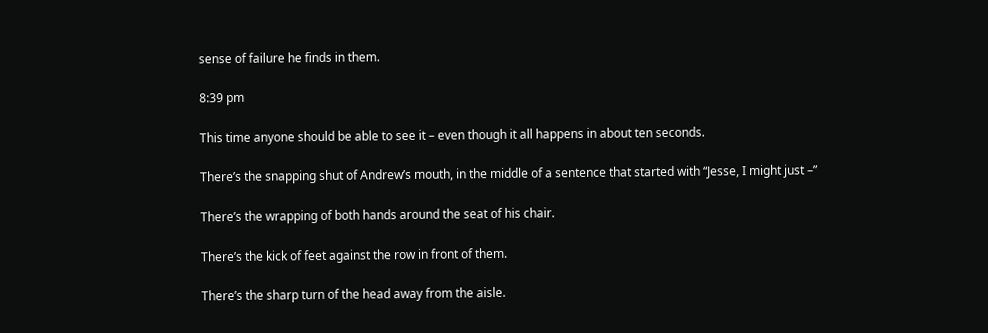sense of failure he finds in them.

8:39 pm

This time anyone should be able to see it – even though it all happens in about ten seconds.

There’s the snapping shut of Andrew’s mouth, in the middle of a sentence that started with “Jesse, I might just –”

There’s the wrapping of both hands around the seat of his chair.

There’s the kick of feet against the row in front of them.

There’s the sharp turn of the head away from the aisle.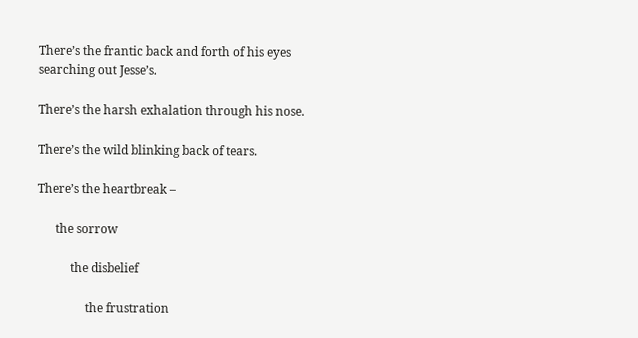There’s the frantic back and forth of his eyes searching out Jesse’s.

There’s the harsh exhalation through his nose.

There’s the wild blinking back of tears.

There’s the heartbreak –

      the sorrow

           the disbelief

                the frustration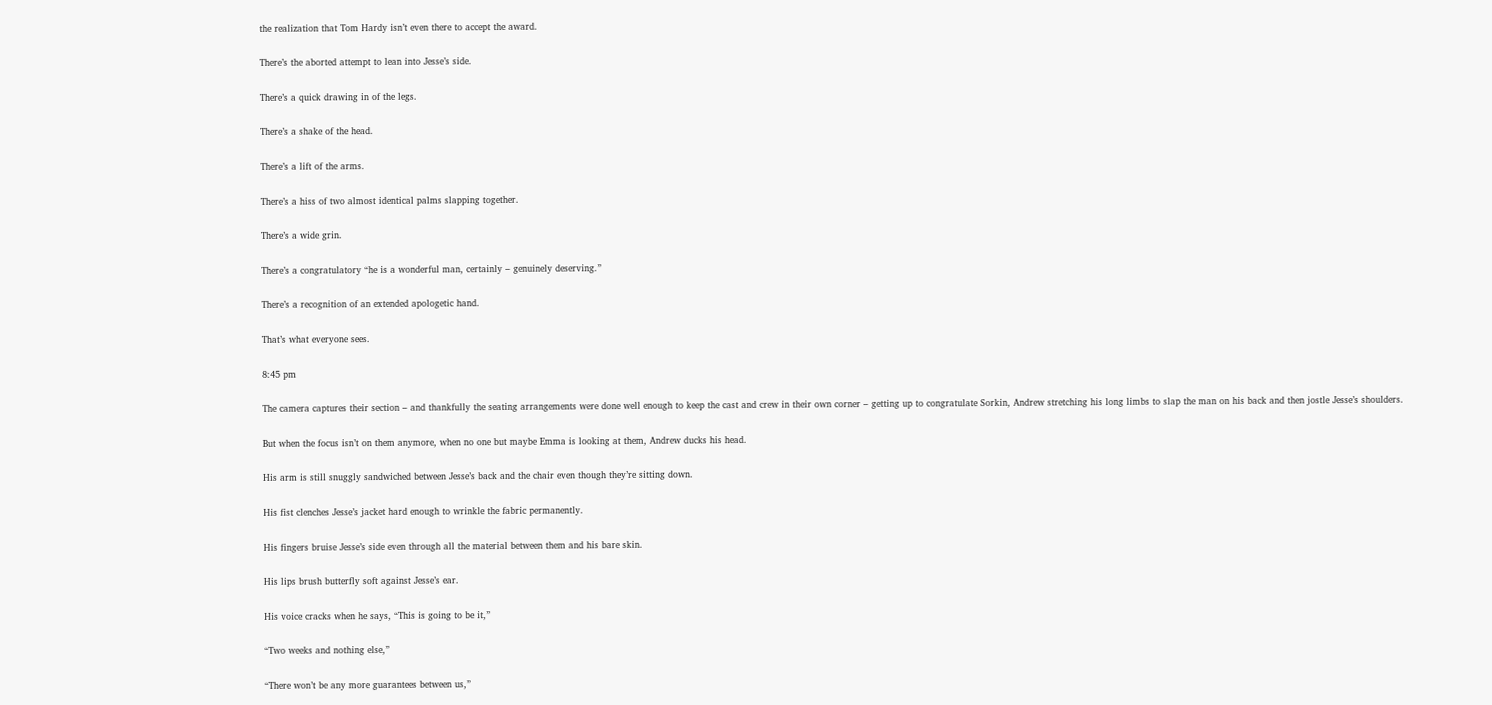the realization that Tom Hardy isn’t even there to accept the award.

There’s the aborted attempt to lean into Jesse’s side.

There’s a quick drawing in of the legs.

There’s a shake of the head.

There’s a lift of the arms.

There’s a hiss of two almost identical palms slapping together.

There’s a wide grin.

There’s a congratulatory “he is a wonderful man, certainly – genuinely deserving.”

There’s a recognition of an extended apologetic hand.

That’s what everyone sees.

8:45 pm

The camera captures their section – and thankfully the seating arrangements were done well enough to keep the cast and crew in their own corner – getting up to congratulate Sorkin, Andrew stretching his long limbs to slap the man on his back and then jostle Jesse’s shoulders.

But when the focus isn’t on them anymore, when no one but maybe Emma is looking at them, Andrew ducks his head.

His arm is still snuggly sandwiched between Jesse’s back and the chair even though they’re sitting down.

His fist clenches Jesse’s jacket hard enough to wrinkle the fabric permanently.

His fingers bruise Jesse’s side even through all the material between them and his bare skin.

His lips brush butterfly soft against Jesse’s ear.

His voice cracks when he says, “This is going to be it,”

“Two weeks and nothing else,”

“There won’t be any more guarantees between us,”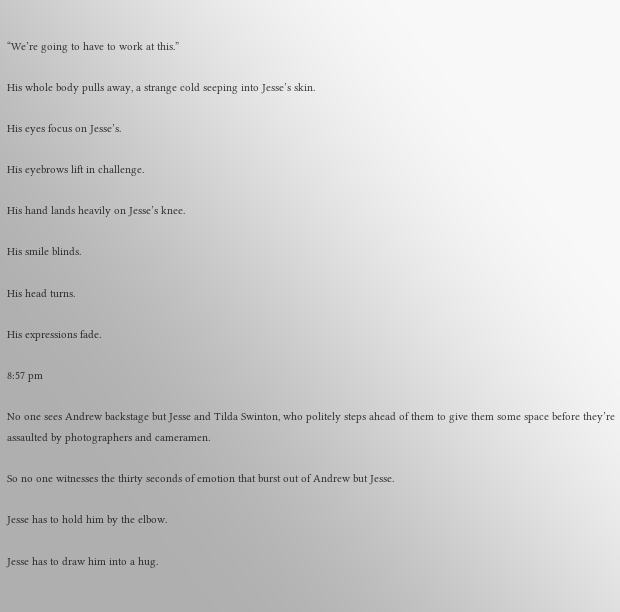“We’re going to have to work at this.”

His whole body pulls away, a strange cold seeping into Jesse’s skin.

His eyes focus on Jesse’s.

His eyebrows lift in challenge.

His hand lands heavily on Jesse’s knee.

His smile blinds.

His head turns.

His expressions fade.

8:57 pm

No one sees Andrew backstage but Jesse and Tilda Swinton, who politely steps ahead of them to give them some space before they’re assaulted by photographers and cameramen.

So no one witnesses the thirty seconds of emotion that burst out of Andrew but Jesse.

Jesse has to hold him by the elbow.

Jesse has to draw him into a hug.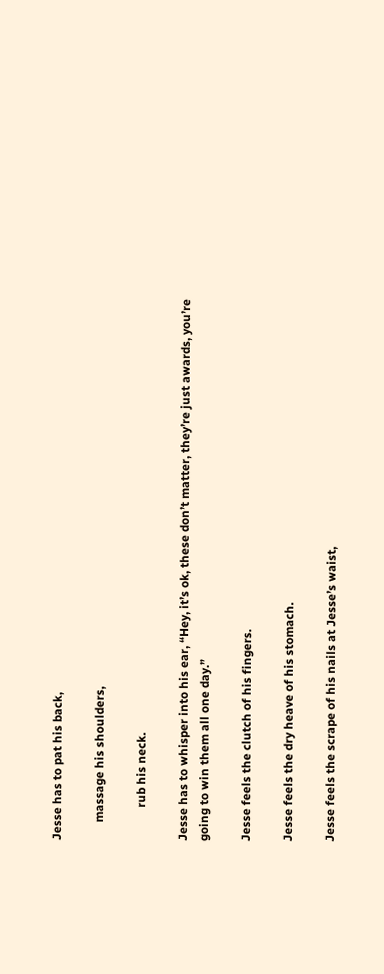Jesse has to pat his back,

      massage his shoulders,

           rub his neck.

Jesse has to whisper into his ear, “Hey, it’s ok, these don’t matter, they’re just awards, you’re going to win them all one day.”

Jesse feels the clutch of his fingers.

Jesse feels the dry heave of his stomach.

Jesse feels the scrape of his nails at Jesse’s waist,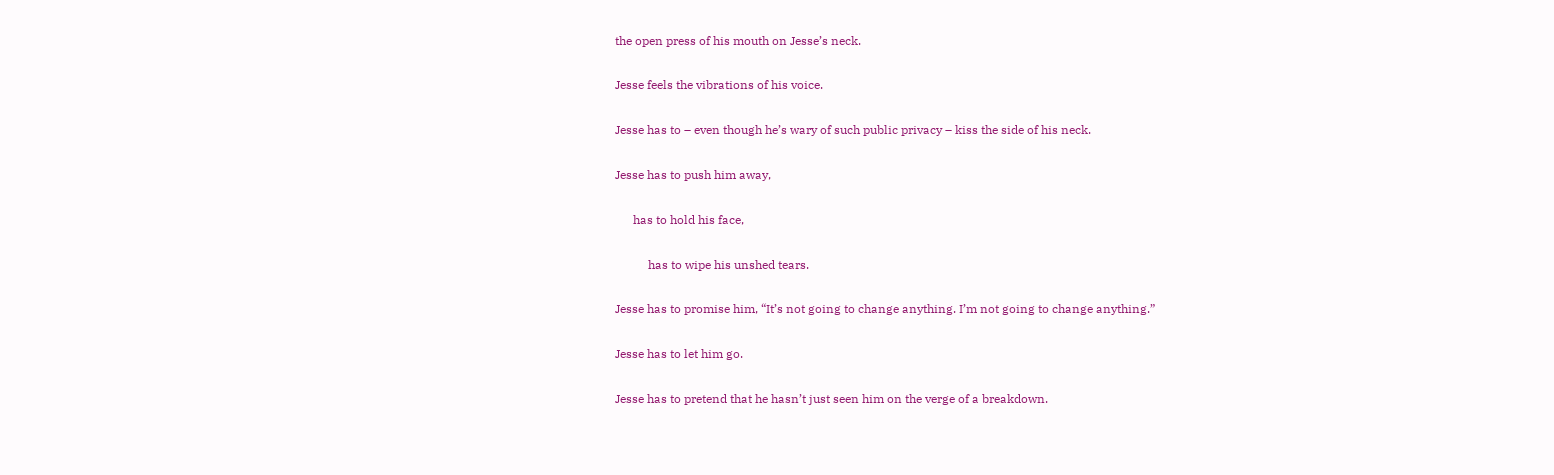the open press of his mouth on Jesse’s neck.

Jesse feels the vibrations of his voice.

Jesse has to – even though he’s wary of such public privacy – kiss the side of his neck.

Jesse has to push him away,

      has to hold his face,

           has to wipe his unshed tears.

Jesse has to promise him, “It’s not going to change anything. I’m not going to change anything.”

Jesse has to let him go.

Jesse has to pretend that he hasn’t just seen him on the verge of a breakdown.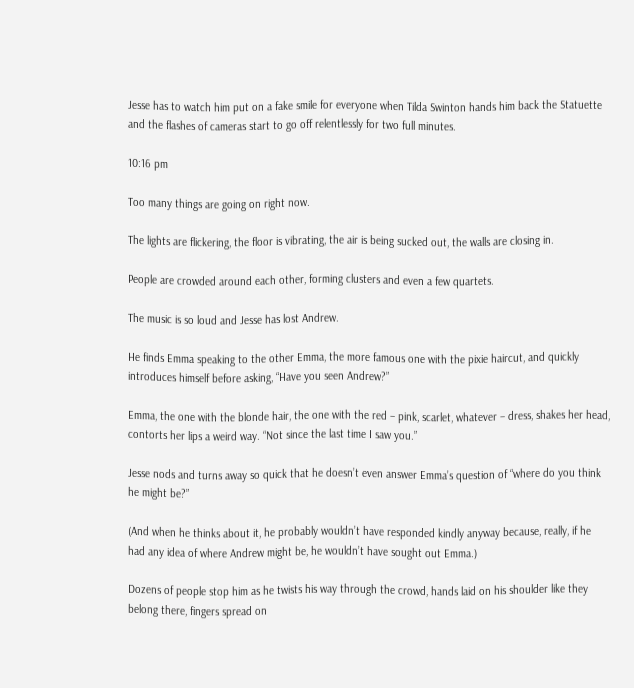Jesse has to watch him put on a fake smile for everyone when Tilda Swinton hands him back the Statuette and the flashes of cameras start to go off relentlessly for two full minutes.

10:16 pm

Too many things are going on right now.

The lights are flickering, the floor is vibrating, the air is being sucked out, the walls are closing in.

People are crowded around each other, forming clusters and even a few quartets.

The music is so loud and Jesse has lost Andrew.

He finds Emma speaking to the other Emma, the more famous one with the pixie haircut, and quickly introduces himself before asking, “Have you seen Andrew?”

Emma, the one with the blonde hair, the one with the red – pink, scarlet, whatever – dress, shakes her head, contorts her lips a weird way. “Not since the last time I saw you.”

Jesse nods and turns away so quick that he doesn’t even answer Emma’s question of “where do you think he might be?”

(And when he thinks about it, he probably wouldn’t have responded kindly anyway because, really, if he had any idea of where Andrew might be, he wouldn’t have sought out Emma.)

Dozens of people stop him as he twists his way through the crowd, hands laid on his shoulder like they belong there, fingers spread on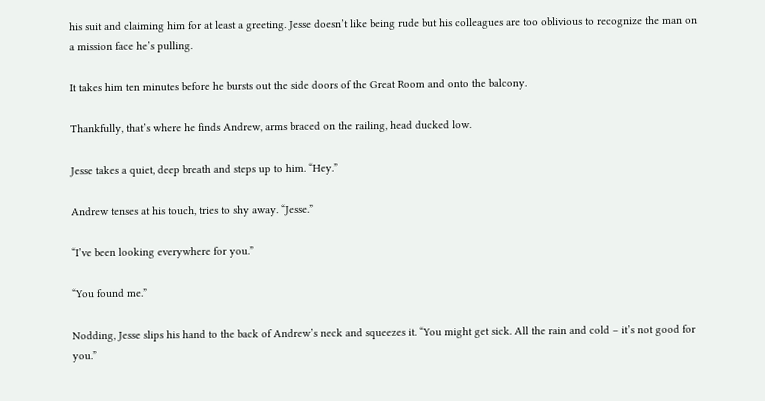his suit and claiming him for at least a greeting. Jesse doesn’t like being rude but his colleagues are too oblivious to recognize the man on a mission face he’s pulling.

It takes him ten minutes before he bursts out the side doors of the Great Room and onto the balcony.

Thankfully, that’s where he finds Andrew, arms braced on the railing, head ducked low.

Jesse takes a quiet, deep breath and steps up to him. “Hey.”

Andrew tenses at his touch, tries to shy away. “Jesse.”

“I’ve been looking everywhere for you.”

“You found me.”

Nodding, Jesse slips his hand to the back of Andrew’s neck and squeezes it. “You might get sick. All the rain and cold – it’s not good for you.”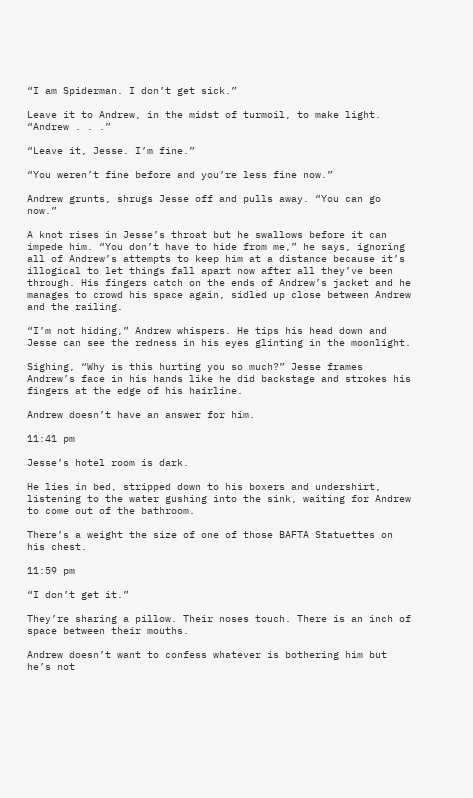“I am Spiderman. I don’t get sick.”

Leave it to Andrew, in the midst of turmoil, to make light. “Andrew . . .”

“Leave it, Jesse. I’m fine.”

“You weren’t fine before and you’re less fine now.”

Andrew grunts, shrugs Jesse off and pulls away. “You can go now.”

A knot rises in Jesse’s throat but he swallows before it can impede him. “You don’t have to hide from me,” he says, ignoring all of Andrew’s attempts to keep him at a distance because it’s illogical to let things fall apart now after all they’ve been through. His fingers catch on the ends of Andrew’s jacket and he manages to crowd his space again, sidled up close between Andrew and the railing.

“I’m not hiding,” Andrew whispers. He tips his head down and Jesse can see the redness in his eyes glinting in the moonlight.

Sighing, “Why is this hurting you so much?” Jesse frames Andrew’s face in his hands like he did backstage and strokes his fingers at the edge of his hairline.

Andrew doesn’t have an answer for him.

11:41 pm

Jesse’s hotel room is dark.

He lies in bed, stripped down to his boxers and undershirt, listening to the water gushing into the sink, waiting for Andrew to come out of the bathroom.

There’s a weight the size of one of those BAFTA Statuettes on his chest.

11:59 pm

“I don’t get it.”

They’re sharing a pillow. Their noses touch. There is an inch of space between their mouths.

Andrew doesn’t want to confess whatever is bothering him but he’s not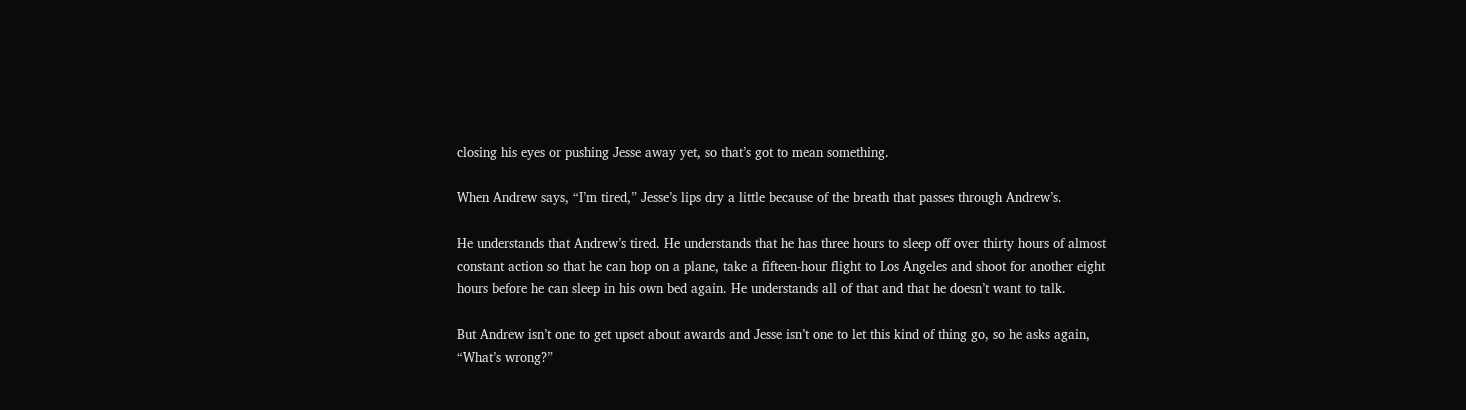closing his eyes or pushing Jesse away yet, so that’s got to mean something.

When Andrew says, “I’m tired,” Jesse’s lips dry a little because of the breath that passes through Andrew’s.

He understands that Andrew’s tired. He understands that he has three hours to sleep off over thirty hours of almost constant action so that he can hop on a plane, take a fifteen-hour flight to Los Angeles and shoot for another eight hours before he can sleep in his own bed again. He understands all of that and that he doesn’t want to talk.

But Andrew isn’t one to get upset about awards and Jesse isn’t one to let this kind of thing go, so he asks again, “What’s wrong?”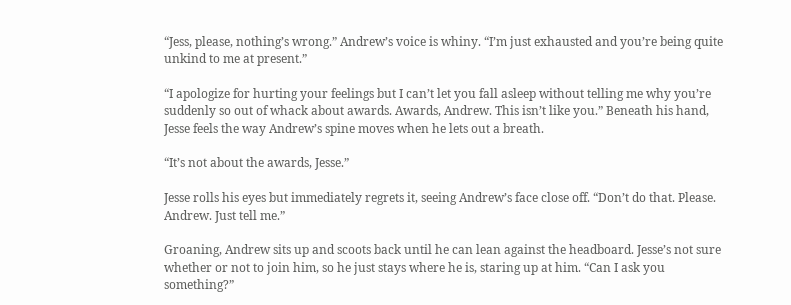“Jess, please, nothing’s wrong.” Andrew’s voice is whiny. “I’m just exhausted and you’re being quite unkind to me at present.”

“I apologize for hurting your feelings but I can’t let you fall asleep without telling me why you’re suddenly so out of whack about awards. Awards, Andrew. This isn’t like you.” Beneath his hand, Jesse feels the way Andrew’s spine moves when he lets out a breath.

“It’s not about the awards, Jesse.”

Jesse rolls his eyes but immediately regrets it, seeing Andrew’s face close off. “Don’t do that. Please. Andrew. Just tell me.”

Groaning, Andrew sits up and scoots back until he can lean against the headboard. Jesse’s not sure whether or not to join him, so he just stays where he is, staring up at him. “Can I ask you something?”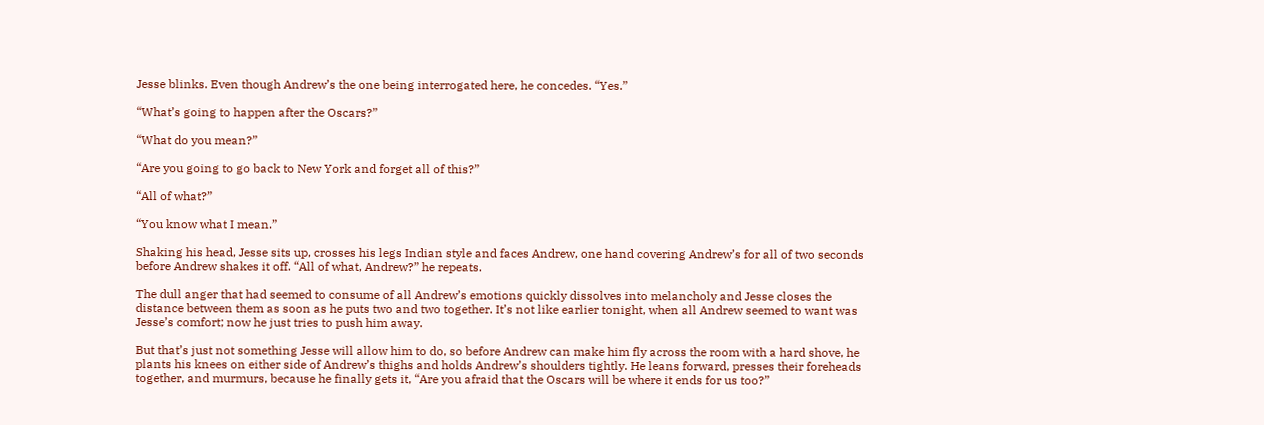Jesse blinks. Even though Andrew’s the one being interrogated here, he concedes. “Yes.”

“What’s going to happen after the Oscars?”

“What do you mean?”

“Are you going to go back to New York and forget all of this?”

“All of what?”

“You know what I mean.”

Shaking his head, Jesse sits up, crosses his legs Indian style and faces Andrew, one hand covering Andrew’s for all of two seconds before Andrew shakes it off. “All of what, Andrew?” he repeats.

The dull anger that had seemed to consume of all Andrew’s emotions quickly dissolves into melancholy and Jesse closes the distance between them as soon as he puts two and two together. It’s not like earlier tonight, when all Andrew seemed to want was Jesse’s comfort; now he just tries to push him away.

But that’s just not something Jesse will allow him to do, so before Andrew can make him fly across the room with a hard shove, he plants his knees on either side of Andrew’s thighs and holds Andrew’s shoulders tightly. He leans forward, presses their foreheads together, and murmurs, because he finally gets it, “Are you afraid that the Oscars will be where it ends for us too?”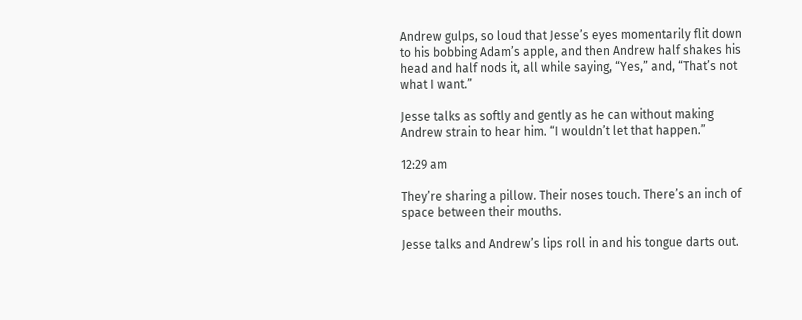Andrew gulps, so loud that Jesse’s eyes momentarily flit down to his bobbing Adam’s apple, and then Andrew half shakes his head and half nods it, all while saying, “Yes,” and, “That’s not what I want.”

Jesse talks as softly and gently as he can without making Andrew strain to hear him. “I wouldn’t let that happen.”

12:29 am

They’re sharing a pillow. Their noses touch. There’s an inch of space between their mouths.

Jesse talks and Andrew’s lips roll in and his tongue darts out.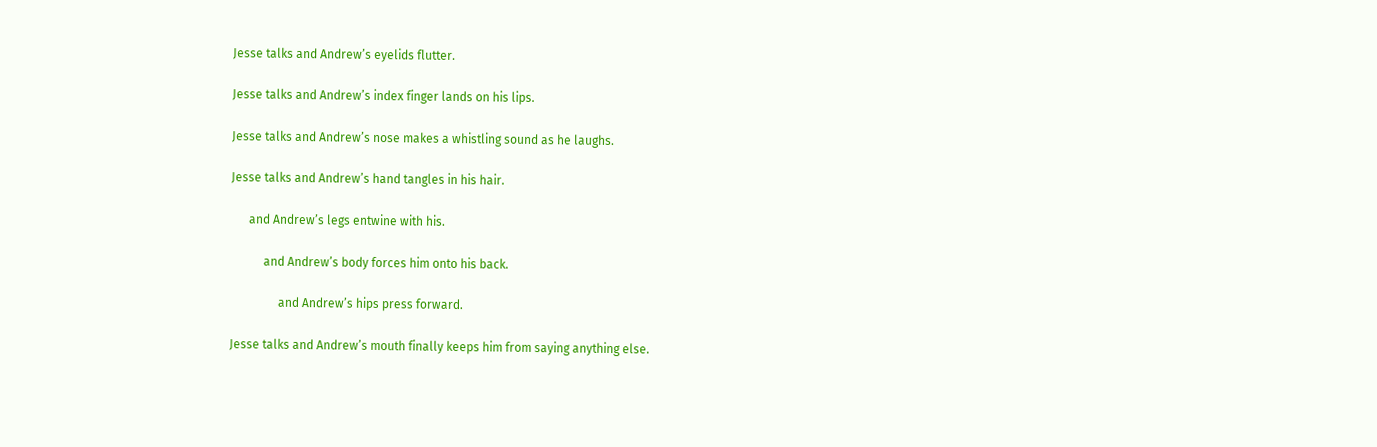Jesse talks and Andrew’s eyelids flutter.

Jesse talks and Andrew’s index finger lands on his lips.

Jesse talks and Andrew’s nose makes a whistling sound as he laughs.

Jesse talks and Andrew’s hand tangles in his hair.

      and Andrew’s legs entwine with his.

           and Andrew’s body forces him onto his back.

                and Andrew’s hips press forward.

Jesse talks and Andrew’s mouth finally keeps him from saying anything else.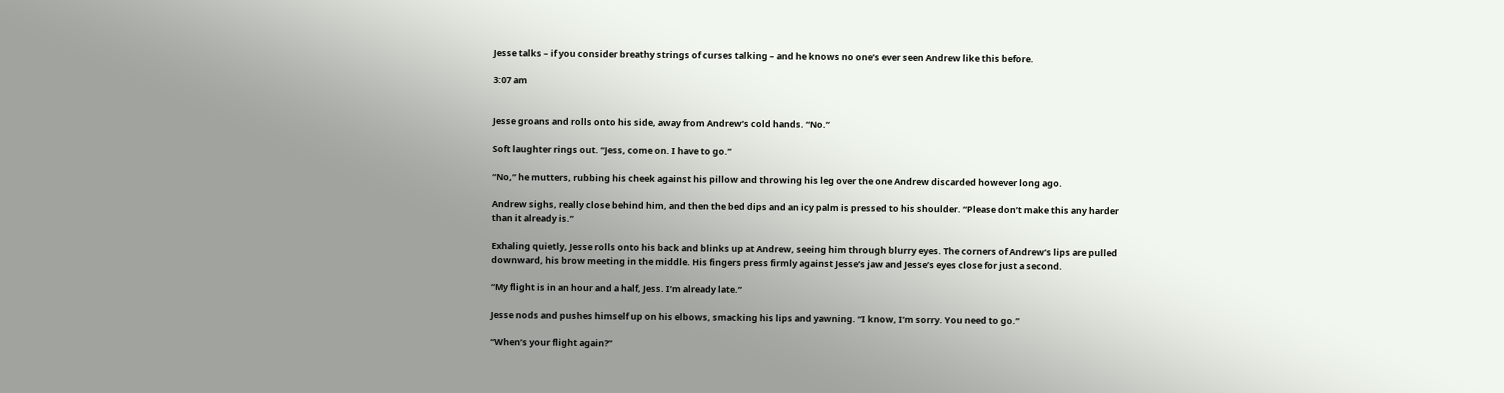Jesse talks – if you consider breathy strings of curses talking – and he knows no one’s ever seen Andrew like this before.

3:07 am


Jesse groans and rolls onto his side, away from Andrew’s cold hands. “No.”

Soft laughter rings out. “Jess, come on. I have to go.”

“No,” he mutters, rubbing his cheek against his pillow and throwing his leg over the one Andrew discarded however long ago.

Andrew sighs, really close behind him, and then the bed dips and an icy palm is pressed to his shoulder. “Please don’t make this any harder than it already is.”

Exhaling quietly, Jesse rolls onto his back and blinks up at Andrew, seeing him through blurry eyes. The corners of Andrew’s lips are pulled downward, his brow meeting in the middle. His fingers press firmly against Jesse’s jaw and Jesse’s eyes close for just a second.

“My flight is in an hour and a half, Jess. I’m already late.”

Jesse nods and pushes himself up on his elbows, smacking his lips and yawning. “I know, I’m sorry. You need to go.”

“When’s your flight again?”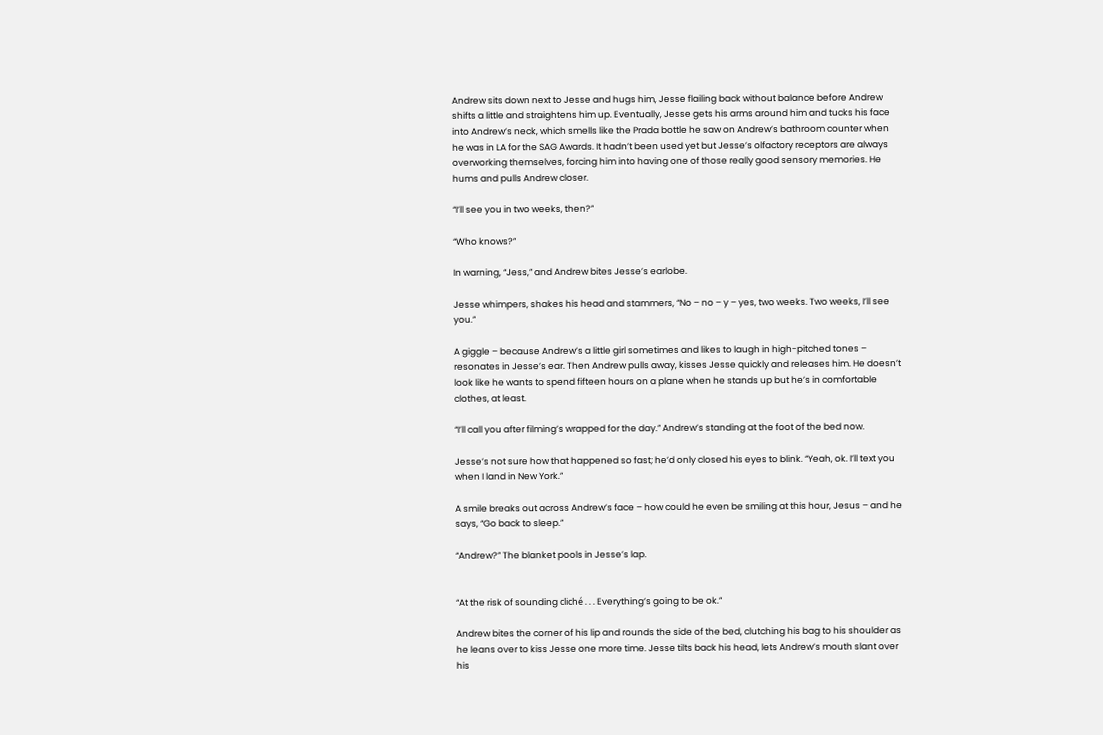Andrew sits down next to Jesse and hugs him, Jesse flailing back without balance before Andrew shifts a little and straightens him up. Eventually, Jesse gets his arms around him and tucks his face into Andrew’s neck, which smells like the Prada bottle he saw on Andrew’s bathroom counter when he was in LA for the SAG Awards. It hadn’t been used yet but Jesse’s olfactory receptors are always overworking themselves, forcing him into having one of those really good sensory memories. He hums and pulls Andrew closer.

“I’ll see you in two weeks, then?”

“Who knows?”

In warning, “Jess,” and Andrew bites Jesse’s earlobe.

Jesse whimpers, shakes his head and stammers, “No – no – y – yes, two weeks. Two weeks, I’ll see you.”

A giggle – because Andrew’s a little girl sometimes and likes to laugh in high-pitched tones – resonates in Jesse’s ear. Then Andrew pulls away, kisses Jesse quickly and releases him. He doesn’t look like he wants to spend fifteen hours on a plane when he stands up but he’s in comfortable clothes, at least.

“I’ll call you after filming’s wrapped for the day.” Andrew’s standing at the foot of the bed now.

Jesse’s not sure how that happened so fast; he’d only closed his eyes to blink. “Yeah, ok. I’ll text you when I land in New York.”

A smile breaks out across Andrew’s face – how could he even be smiling at this hour, Jesus – and he says, “Go back to sleep.”

“Andrew?” The blanket pools in Jesse’s lap.


“At the risk of sounding cliché . . . Everything’s going to be ok.”

Andrew bites the corner of his lip and rounds the side of the bed, clutching his bag to his shoulder as he leans over to kiss Jesse one more time. Jesse tilts back his head, lets Andrew’s mouth slant over his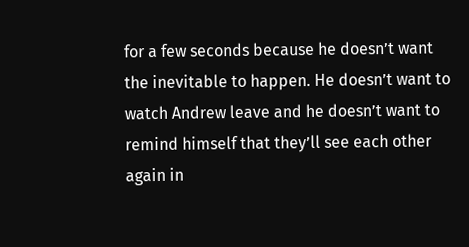for a few seconds because he doesn’t want the inevitable to happen. He doesn’t want to watch Andrew leave and he doesn’t want to remind himself that they’ll see each other again in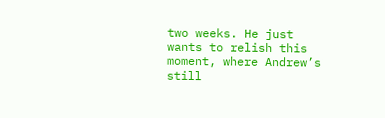two weeks. He just wants to relish this moment, where Andrew’s still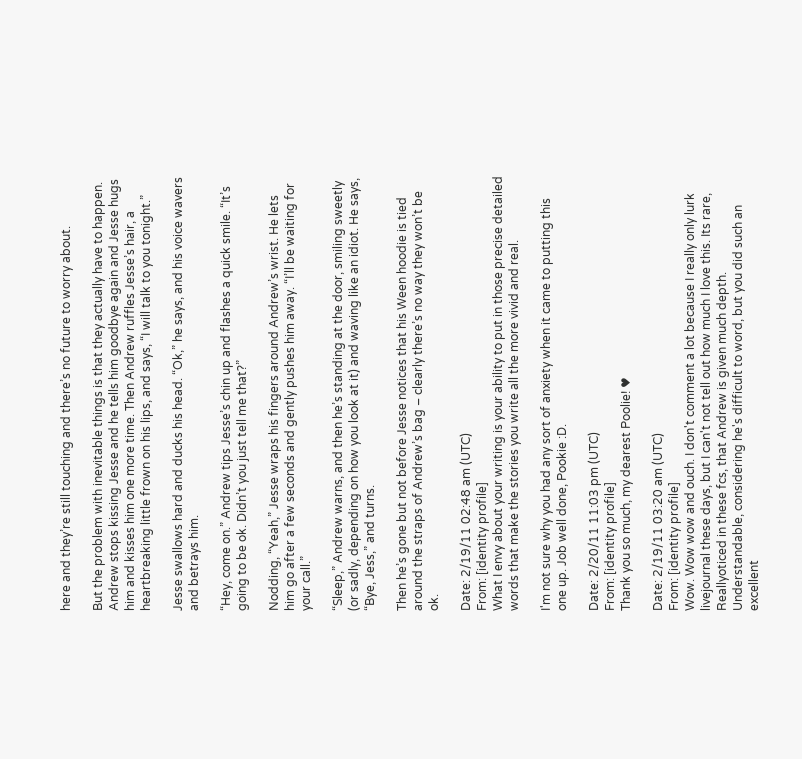here and they’re still touching and there’s no future to worry about.

But the problem with inevitable things is that they actually have to happen. Andrew stops kissing Jesse and he tells him goodbye again and Jesse hugs him and kisses him one more time. Then Andrew ruffles Jesse’s hair, a heartbreaking little frown on his lips, and says, “I will talk to you tonight.”

Jesse swallows hard and ducks his head. “Ok,” he says, and his voice wavers and betrays him.

“Hey, come on.” Andrew tips Jesse’s chin up and flashes a quick smile. “It’s going to be ok. Didn’t you just tell me that?”

Nodding, “Yeah,” Jesse wraps his fingers around Andrew’s wrist. He lets him go after a few seconds and gently pushes him away. “I’ll be waiting for your call.”

“Sleep,” Andrew warns, and then he’s standing at the door, smiling sweetly (or sadly, depending on how you look at it) and waving like an idiot. He says, “Bye, Jess,” and turns.

Then he’s gone but not before Jesse notices that his Ween hoodie is tied around the straps of Andrew’s bag – clearly there’s no way they won’t be ok.

Date: 2/19/11 02:48 am (UTC)
From: [identity profile]
What I envy about your writing is your ability to put in those precise detailed words that make the stories you write all the more vivid and real.

I'm not sure why you had any sort of anxiety when it came to putting this one up. Job well done, Pookie :D.

Date: 2/20/11 11:03 pm (UTC)
From: [identity profile]
Thank you so much, my dearest Poolie! ♥

Date: 2/19/11 03:20 am (UTC)
From: [identity profile]
Wow. Wow wow and ouch. I don't comment a lot because I really only lurk livejournal these days, but I can't not tell out how much I love this. Its rare, Reallyoticed in these fcs, that Andrew is given much depth. Understandable, considering he's difficult to word, but you did such an excellent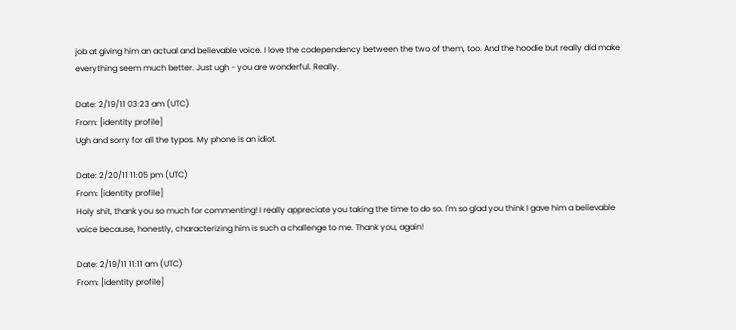job at giving him an actual and believable voice. I love the codependency between the two of them, too. And the hoodie but really did make everything seem much better. Just ugh - you are wonderful. Really.

Date: 2/19/11 03:23 am (UTC)
From: [identity profile]
Ugh and sorry for all the typos. My phone is an idiot.

Date: 2/20/11 11:05 pm (UTC)
From: [identity profile]
Holy shit, thank you so much for commenting! I really appreciate you taking the time to do so. I'm so glad you think I gave him a believable voice because, honestly, characterizing him is such a challenge to me. Thank you, again!

Date: 2/19/11 11:11 am (UTC)
From: [identity profile]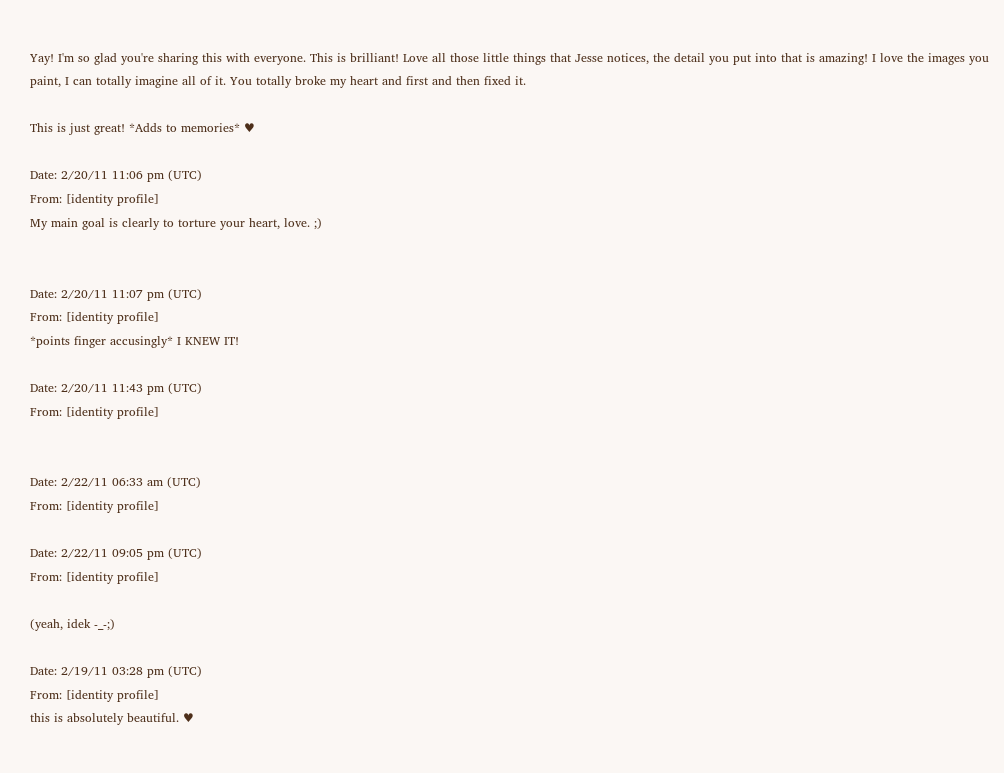Yay! I'm so glad you're sharing this with everyone. This is brilliant! Love all those little things that Jesse notices, the detail you put into that is amazing! I love the images you paint, I can totally imagine all of it. You totally broke my heart and first and then fixed it.

This is just great! *Adds to memories* ♥

Date: 2/20/11 11:06 pm (UTC)
From: [identity profile]
My main goal is clearly to torture your heart, love. ;)


Date: 2/20/11 11:07 pm (UTC)
From: [identity profile]
*points finger accusingly* I KNEW IT!

Date: 2/20/11 11:43 pm (UTC)
From: [identity profile]


Date: 2/22/11 06:33 am (UTC)
From: [identity profile]

Date: 2/22/11 09:05 pm (UTC)
From: [identity profile]

(yeah, idek -_-;)

Date: 2/19/11 03:28 pm (UTC)
From: [identity profile]
this is absolutely beautiful. ♥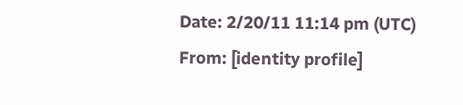Date: 2/20/11 11:14 pm (UTC)
From: [identity profile]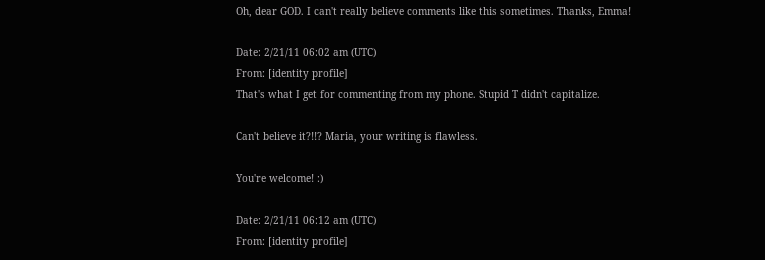Oh, dear GOD. I can't really believe comments like this sometimes. Thanks, Emma!

Date: 2/21/11 06:02 am (UTC)
From: [identity profile]
That's what I get for commenting from my phone. Stupid T didn't capitalize.

Can't believe it?!!? Maria, your writing is flawless.

You're welcome! :)

Date: 2/21/11 06:12 am (UTC)
From: [identity profile]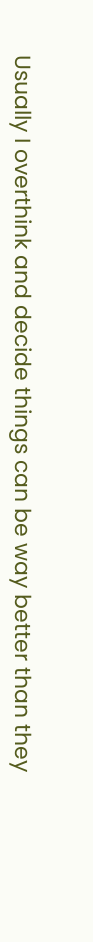Usually I overthink and decide things can be way better than they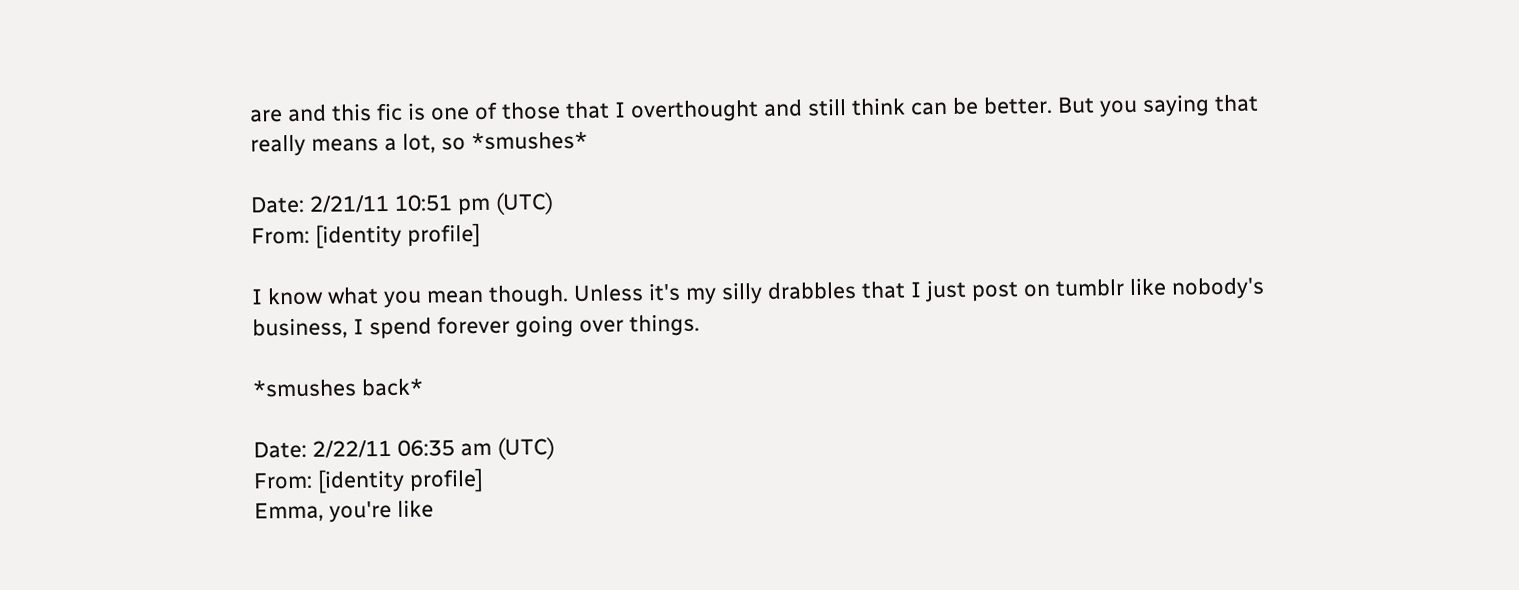are and this fic is one of those that I overthought and still think can be better. But you saying that really means a lot, so *smushes*

Date: 2/21/11 10:51 pm (UTC)
From: [identity profile]

I know what you mean though. Unless it's my silly drabbles that I just post on tumblr like nobody's business, I spend forever going over things.

*smushes back*

Date: 2/22/11 06:35 am (UTC)
From: [identity profile]
Emma, you're like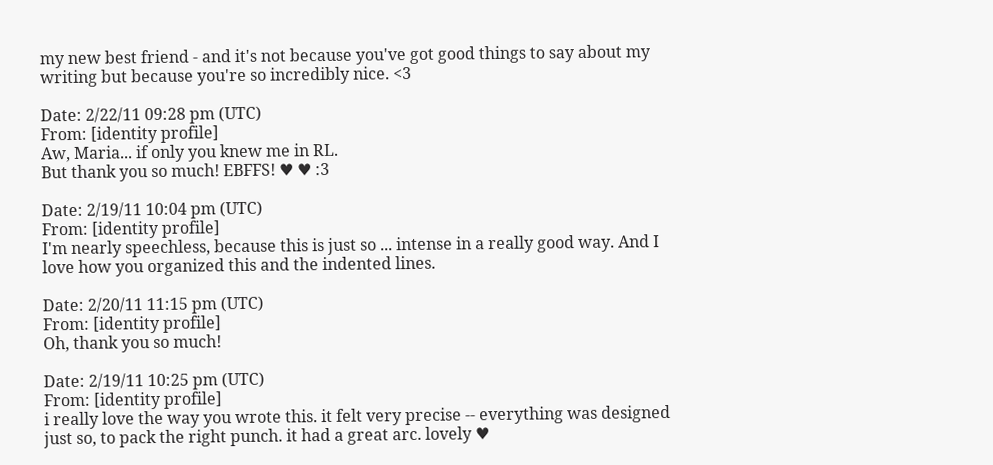my new best friend - and it's not because you've got good things to say about my writing but because you're so incredibly nice. <3

Date: 2/22/11 09:28 pm (UTC)
From: [identity profile]
Aw, Maria... if only you knew me in RL.
But thank you so much! EBFFS! ♥ ♥ :3

Date: 2/19/11 10:04 pm (UTC)
From: [identity profile]
I'm nearly speechless, because this is just so ... intense in a really good way. And I love how you organized this and the indented lines.

Date: 2/20/11 11:15 pm (UTC)
From: [identity profile]
Oh, thank you so much!

Date: 2/19/11 10:25 pm (UTC)
From: [identity profile]
i really love the way you wrote this. it felt very precise -- everything was designed just so, to pack the right punch. it had a great arc. lovely ♥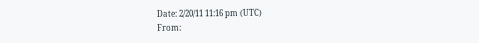Date: 2/20/11 11:16 pm (UTC)
From: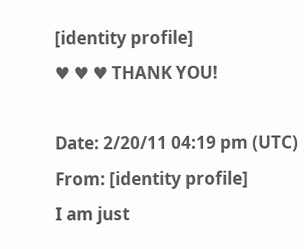[identity profile]
♥ ♥ ♥ THANK YOU!

Date: 2/20/11 04:19 pm (UTC)
From: [identity profile]
I am just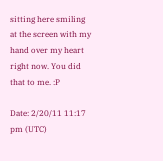sitting here smiling at the screen with my hand over my heart right now. You did that to me. :P

Date: 2/20/11 11:17 pm (UTC)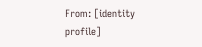From: [identity profile]